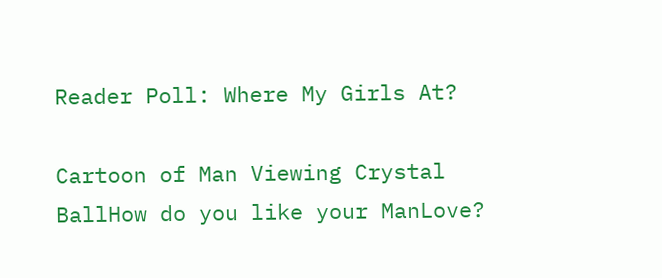Reader Poll: Where My Girls At?

Cartoon of Man Viewing Crystal BallHow do you like your ManLove?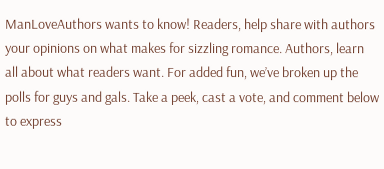ManLoveAuthors wants to know! Readers, help share with authors your opinions on what makes for sizzling romance. Authors, learn all about what readers want. For added fun, we’ve broken up the polls for guys and gals. Take a peek, cast a vote, and comment below to express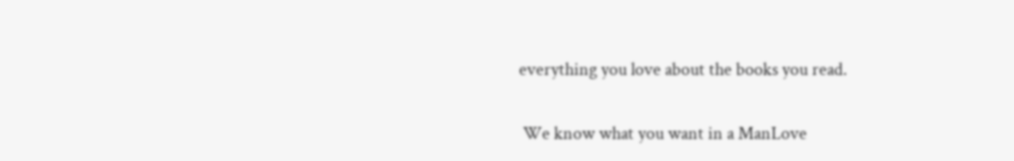everything you love about the books you read.

 We know what you want in a ManLove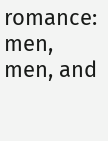romance: men, men, and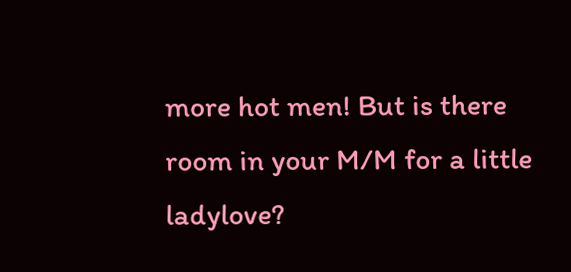more hot men! But is there room in your M/M for a little ladylove?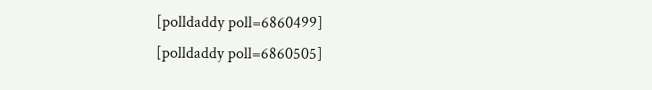[polldaddy poll=6860499]
[polldaddy poll=6860505]